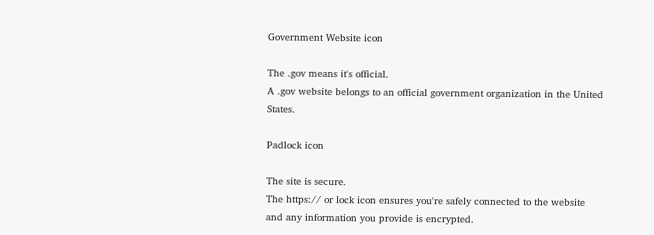Government Website icon

The .gov means it's official.
A .gov website belongs to an official government organization in the United States.

Padlock icon

The site is secure.
The https:// or lock icon ensures you're safely connected to the website and any information you provide is encrypted.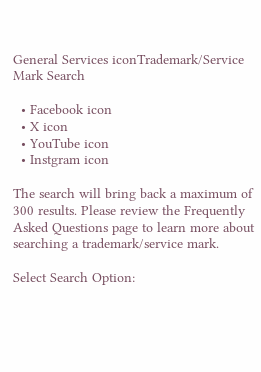General Services iconTrademark/Service Mark Search

  • Facebook icon
  • X icon
  • YouTube icon
  • Instgram icon

The search will bring back a maximum of 300 results. Please review the Frequently Asked Questions page to learn more about searching a trademark/service mark.

Select Search Option: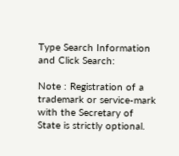Type Search Information and Click Search:

Note : Registration of a trademark or service-mark with the Secretary of State is strictly optional.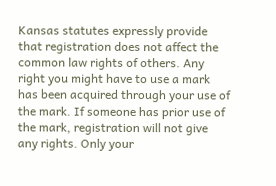Kansas statutes expressly provide that registration does not affect the common law rights of others. Any right you might have to use a mark has been acquired through your use of the mark. If someone has prior use of the mark, registration will not give any rights. Only your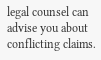legal counsel can advise you about conflicting claims.